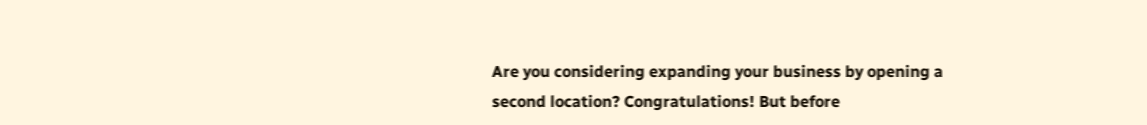Are you considering expanding your business by opening a second location? Congratulations! But before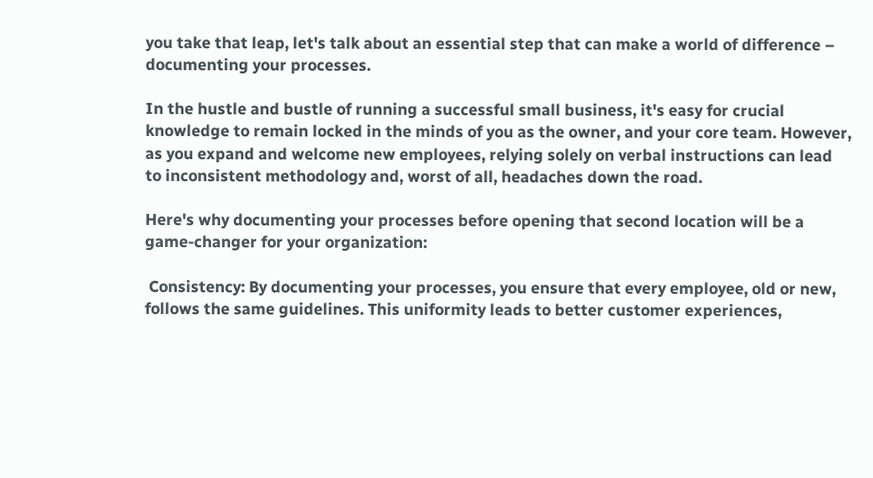you take that leap, let's talk about an essential step that can make a world of difference – documenting your processes.

In the hustle and bustle of running a successful small business, it's easy for crucial knowledge to remain locked in the minds of you as the owner, and your core team. However, as you expand and welcome new employees, relying solely on verbal instructions can lead to inconsistent methodology and, worst of all, headaches down the road.

Here's why documenting your processes before opening that second location will be a game-changer for your organization:

 Consistency: By documenting your processes, you ensure that every employee, old or new, follows the same guidelines. This uniformity leads to better customer experiences,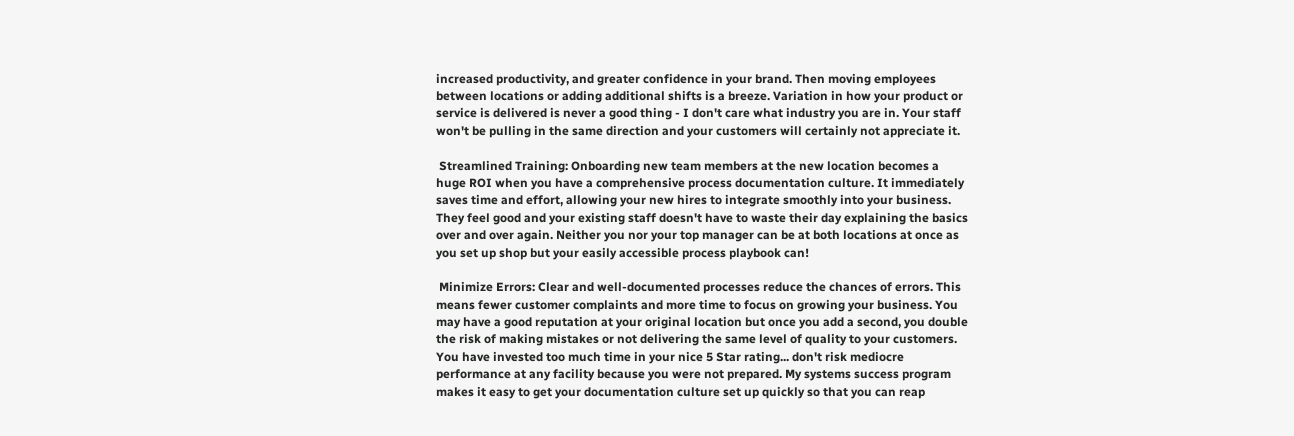increased productivity, and greater confidence in your brand. Then moving employees between locations or adding additional shifts is a breeze. Variation in how your product or service is delivered is never a good thing - I don't care what industry you are in. Your staff won't be pulling in the same direction and your customers will certainly not appreciate it.

 Streamlined Training: Onboarding new team members at the new location becomes a huge ROI when you have a comprehensive process documentation culture. It immediately saves time and effort, allowing your new hires to integrate smoothly into your business. They feel good and your existing staff doesn't have to waste their day explaining the basics over and over again. Neither you nor your top manager can be at both locations at once as you set up shop but your easily accessible process playbook can!

 Minimize Errors: Clear and well-documented processes reduce the chances of errors. This means fewer customer complaints and more time to focus on growing your business. You may have a good reputation at your original location but once you add a second, you double the risk of making mistakes or not delivering the same level of quality to your customers. You have invested too much time in your nice 5 Star rating... don't risk mediocre performance at any facility because you were not prepared. My systems success program makes it easy to get your documentation culture set up quickly so that you can reap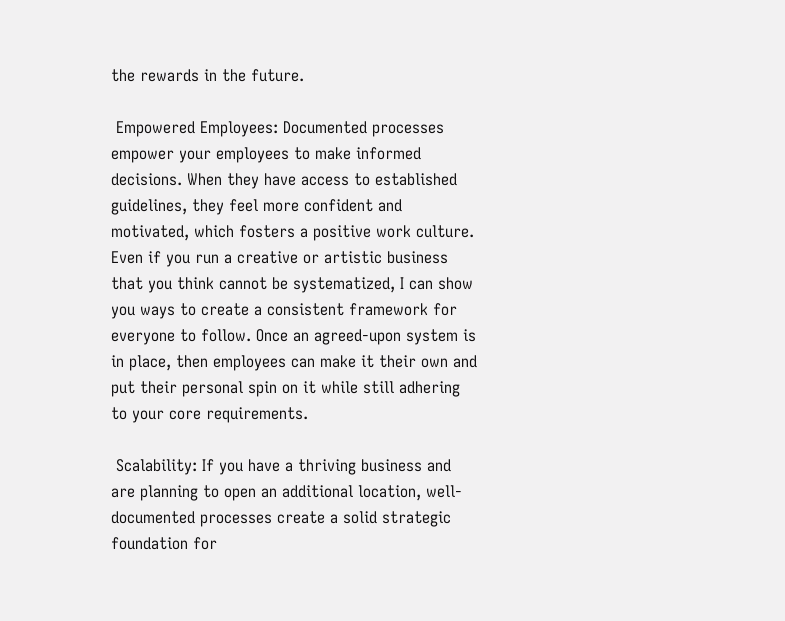the rewards in the future.

 Empowered Employees: Documented processes empower your employees to make informed decisions. When they have access to established guidelines, they feel more confident and motivated, which fosters a positive work culture. Even if you run a creative or artistic business that you think cannot be systematized, I can show you ways to create a consistent framework for everyone to follow. Once an agreed-upon system is in place, then employees can make it their own and put their personal spin on it while still adhering to your core requirements.

 Scalability: If you have a thriving business and are planning to open an additional location, well-documented processes create a solid strategic foundation for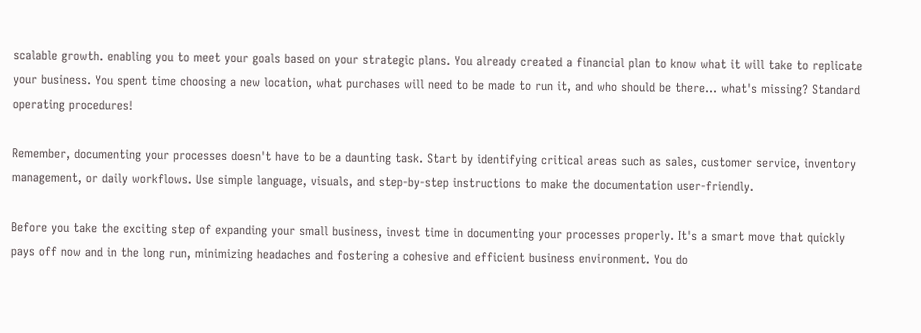scalable growth. enabling you to meet your goals based on your strategic plans. You already created a financial plan to know what it will take to replicate your business. You spent time choosing a new location, what purchases will need to be made to run it, and who should be there... what's missing? Standard operating procedures!

Remember, documenting your processes doesn't have to be a daunting task. Start by identifying critical areas such as sales, customer service, inventory management, or daily workflows. Use simple language, visuals, and step-by-step instructions to make the documentation user-friendly.

Before you take the exciting step of expanding your small business, invest time in documenting your processes properly. It's a smart move that quickly pays off now and in the long run, minimizing headaches and fostering a cohesive and efficient business environment. You do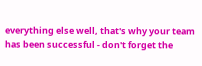everything else well, that's why your team has been successful - don't forget the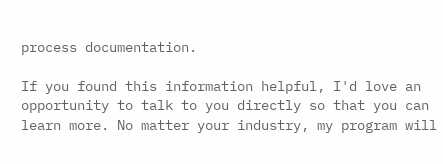process documentation.

If you found this information helpful, I'd love an opportunity to talk to you directly so that you can learn more. No matter your industry, my program will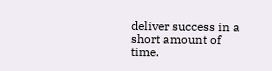deliver success in a short amount of time.